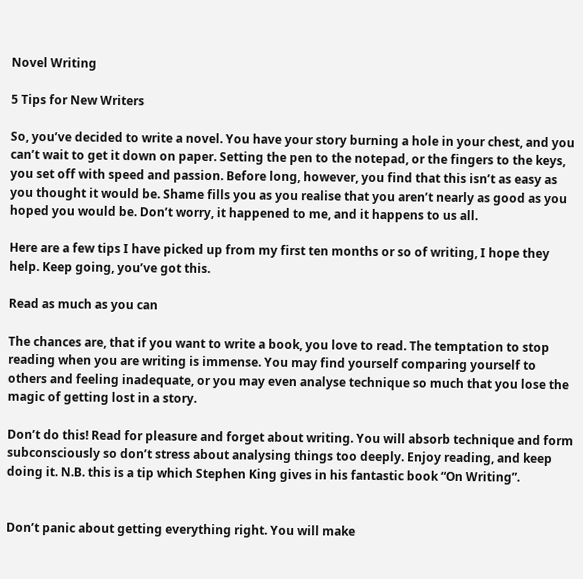Novel Writing

5 Tips for New Writers

So, you’ve decided to write a novel. You have your story burning a hole in your chest, and you can’t wait to get it down on paper. Setting the pen to the notepad, or the fingers to the keys, you set off with speed and passion. Before long, however, you find that this isn’t as easy as you thought it would be. Shame fills you as you realise that you aren’t nearly as good as you hoped you would be. Don’t worry, it happened to me, and it happens to us all.

Here are a few tips I have picked up from my first ten months or so of writing, I hope they help. Keep going, you’ve got this.

Read as much as you can

The chances are, that if you want to write a book, you love to read. The temptation to stop reading when you are writing is immense. You may find yourself comparing yourself to others and feeling inadequate, or you may even analyse technique so much that you lose the magic of getting lost in a story.

Don’t do this! Read for pleasure and forget about writing. You will absorb technique and form subconsciously so don’t stress about analysing things too deeply. Enjoy reading, and keep doing it. N.B. this is a tip which Stephen King gives in his fantastic book “On Writing”.


Don’t panic about getting everything right. You will make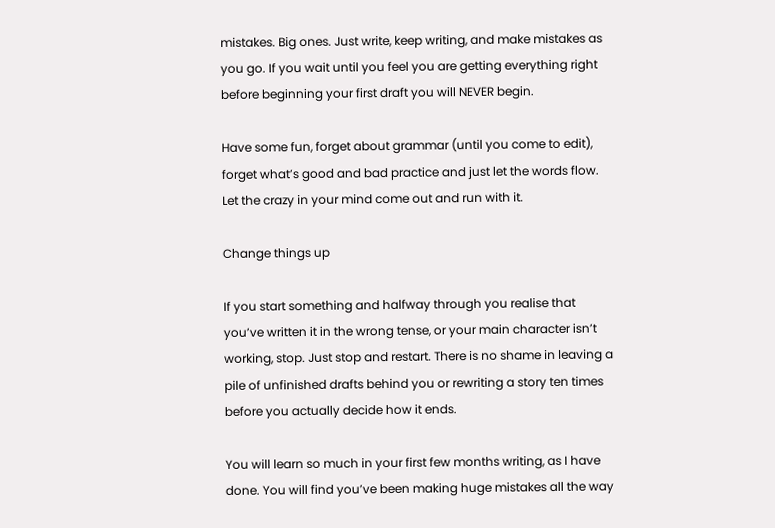mistakes. Big ones. Just write, keep writing, and make mistakes as you go. If you wait until you feel you are getting everything right before beginning your first draft you will NEVER begin.

Have some fun, forget about grammar (until you come to edit), forget what’s good and bad practice and just let the words flow. Let the crazy in your mind come out and run with it.

Change things up

If you start something and halfway through you realise that you’ve written it in the wrong tense, or your main character isn’t working, stop. Just stop and restart. There is no shame in leaving a pile of unfinished drafts behind you or rewriting a story ten times before you actually decide how it ends.

You will learn so much in your first few months writing, as I have done. You will find you’ve been making huge mistakes all the way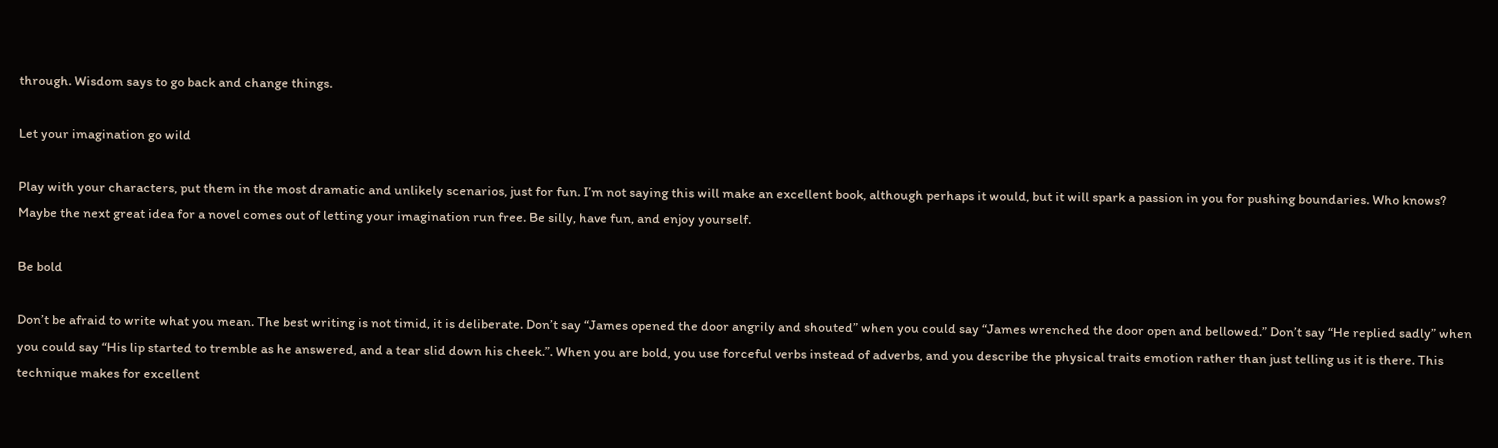through. Wisdom says to go back and change things.

Let your imagination go wild

Play with your characters, put them in the most dramatic and unlikely scenarios, just for fun. I’m not saying this will make an excellent book, although perhaps it would, but it will spark a passion in you for pushing boundaries. Who knows? Maybe the next great idea for a novel comes out of letting your imagination run free. Be silly, have fun, and enjoy yourself.

Be bold

Don’t be afraid to write what you mean. The best writing is not timid, it is deliberate. Don’t say “James opened the door angrily and shouted” when you could say “James wrenched the door open and bellowed.” Don’t say “He replied sadly” when you could say “His lip started to tremble as he answered, and a tear slid down his cheek.”. When you are bold, you use forceful verbs instead of adverbs, and you describe the physical traits emotion rather than just telling us it is there. This technique makes for excellent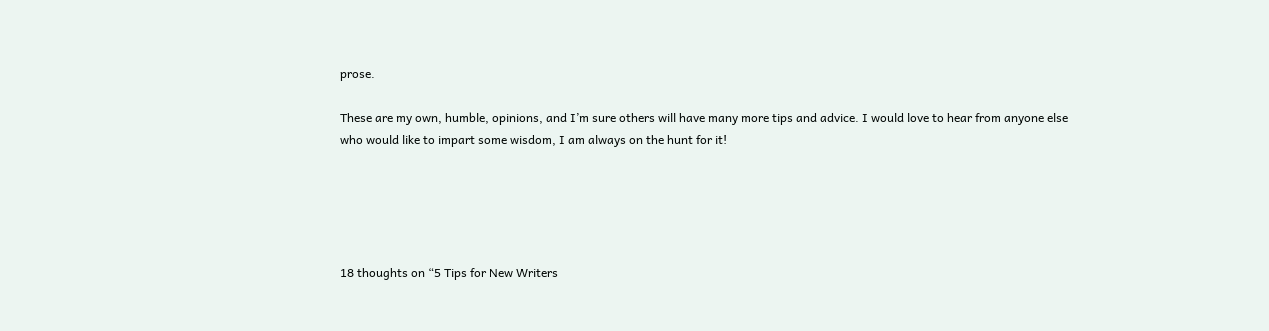prose.

These are my own, humble, opinions, and I’m sure others will have many more tips and advice. I would love to hear from anyone else who would like to impart some wisdom, I am always on the hunt for it!





18 thoughts on “5 Tips for New Writers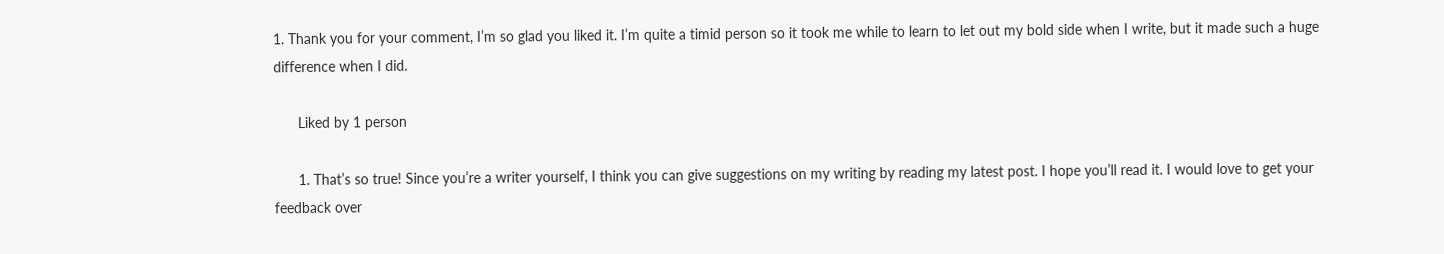1. Thank you for your comment, I’m so glad you liked it. I’m quite a timid person so it took me while to learn to let out my bold side when I write, but it made such a huge difference when I did.

      Liked by 1 person

      1. That’s so true! Since you’re a writer yourself, I think you can give suggestions on my writing by reading my latest post. I hope you’ll read it. I would love to get your feedback over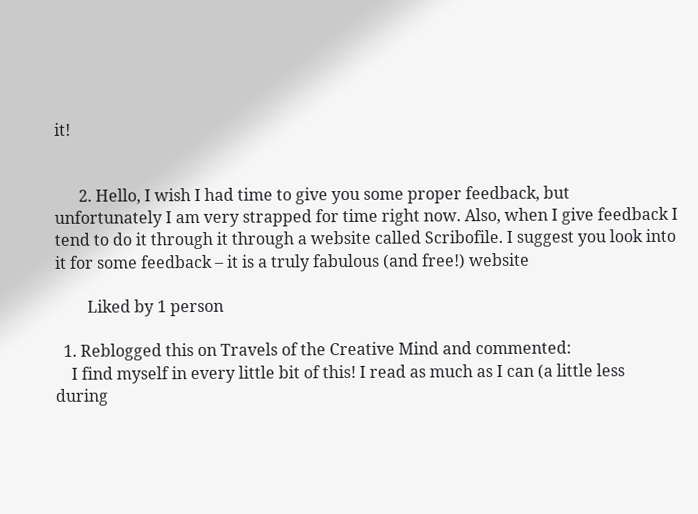it!


      2. Hello, I wish I had time to give you some proper feedback, but unfortunately I am very strapped for time right now. Also, when I give feedback I tend to do it through it through a website called Scribofile. I suggest you look into it for some feedback – it is a truly fabulous (and free!) website

        Liked by 1 person

  1. Reblogged this on Travels of the Creative Mind and commented:
    I find myself in every little bit of this! I read as much as I can (a little less during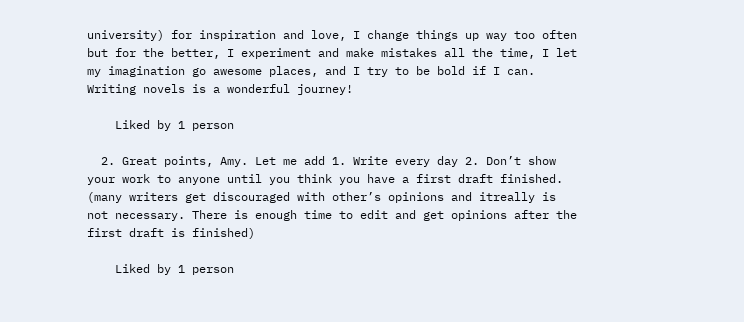university) for inspiration and love, I change things up way too often but for the better, I experiment and make mistakes all the time, I let my imagination go awesome places, and I try to be bold if I can. Writing novels is a wonderful journey!

    Liked by 1 person

  2. Great points, Amy. Let me add 1. Write every day 2. Don’t show your work to anyone until you think you have a first draft finished. (many writers get discouraged with other’s opinions and itreally is not necessary. There is enough time to edit and get opinions after the first draft is finished)

    Liked by 1 person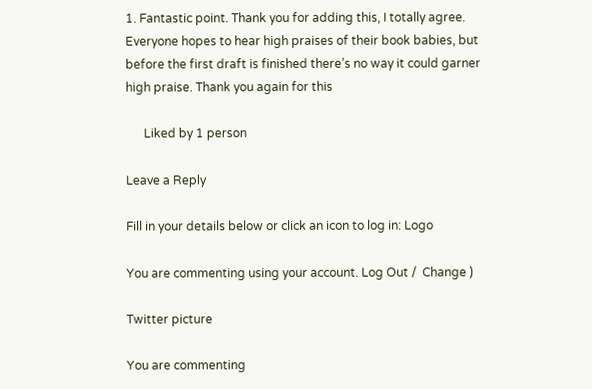1. Fantastic point. Thank you for adding this, I totally agree. Everyone hopes to hear high praises of their book babies, but before the first draft is finished there’s no way it could garner high praise. Thank you again for this

      Liked by 1 person

Leave a Reply

Fill in your details below or click an icon to log in: Logo

You are commenting using your account. Log Out /  Change )

Twitter picture

You are commenting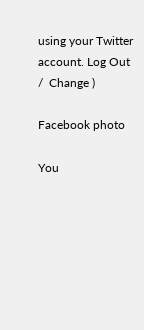using your Twitter account. Log Out /  Change )

Facebook photo

You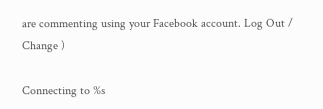are commenting using your Facebook account. Log Out /  Change )

Connecting to %s